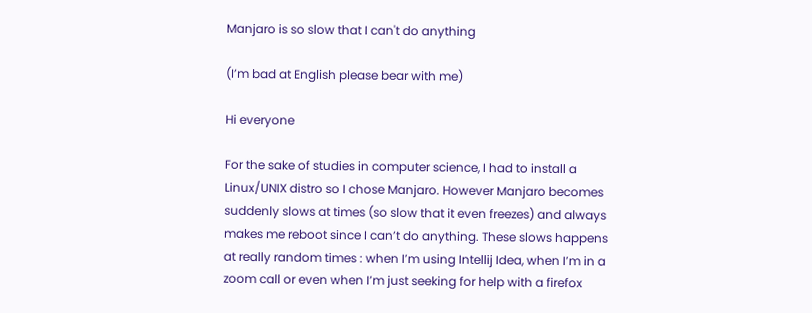Manjaro is so slow that I can't do anything

(I’m bad at English please bear with me)

Hi everyone

For the sake of studies in computer science, I had to install a Linux/UNIX distro so I chose Manjaro. However Manjaro becomes suddenly slows at times (so slow that it even freezes) and always makes me reboot since I can’t do anything. These slows happens at really random times : when I’m using Intellij Idea, when I’m in a zoom call or even when I’m just seeking for help with a firefox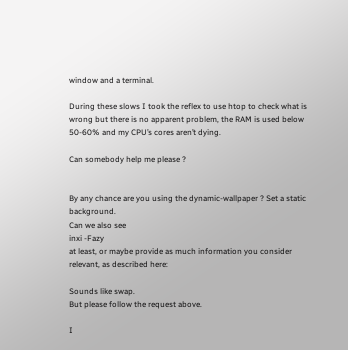window and a terminal.

During these slows I took the reflex to use htop to check what is wrong but there is no apparent problem, the RAM is used below 50-60% and my CPU’s cores aren’t dying.

Can somebody help me please ?


By any chance are you using the dynamic-wallpaper ? Set a static background.
Can we also see
inxi -Fazy
at least, or maybe provide as much information you consider relevant, as described here:

Sounds like swap.
But please follow the request above.

I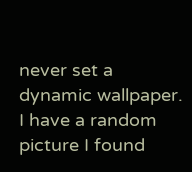never set a dynamic wallpaper. I have a random picture I found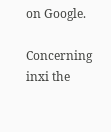on Google.

Concerning inxi the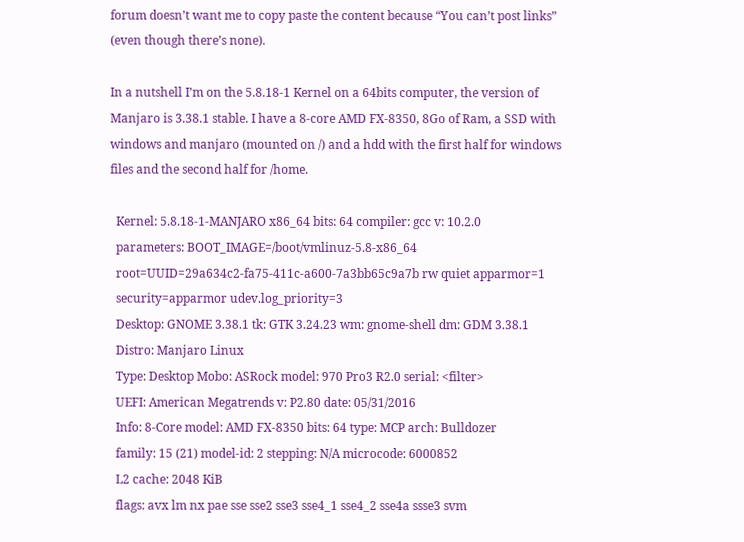forum doesn’t want me to copy paste the content because “You can’t post links” (even though there’s none).

In a nutshell I’m on the 5.8.18-1 Kernel on a 64bits computer, the version of Manjaro is 3.38.1 stable. I have a 8-core AMD FX-8350, 8Go of Ram, a SSD with windows and manjaro (mounted on /) and a hdd with the first half for windows files and the second half for /home.

  Kernel: 5.8.18-1-MANJARO x86_64 bits: 64 compiler: gcc v: 10.2.0
  parameters: BOOT_IMAGE=/boot/vmlinuz-5.8-x86_64
  root=UUID=29a634c2-fa75-411c-a600-7a3bb65c9a7b rw quiet apparmor=1
  security=apparmor udev.log_priority=3
  Desktop: GNOME 3.38.1 tk: GTK 3.24.23 wm: gnome-shell dm: GDM 3.38.1
  Distro: Manjaro Linux
  Type: Desktop Mobo: ASRock model: 970 Pro3 R2.0 serial: <filter>
  UEFI: American Megatrends v: P2.80 date: 05/31/2016
  Info: 8-Core model: AMD FX-8350 bits: 64 type: MCP arch: Bulldozer
  family: 15 (21) model-id: 2 stepping: N/A microcode: 6000852
  L2 cache: 2048 KiB
  flags: avx lm nx pae sse sse2 sse3 sse4_1 sse4_2 sse4a ssse3 svm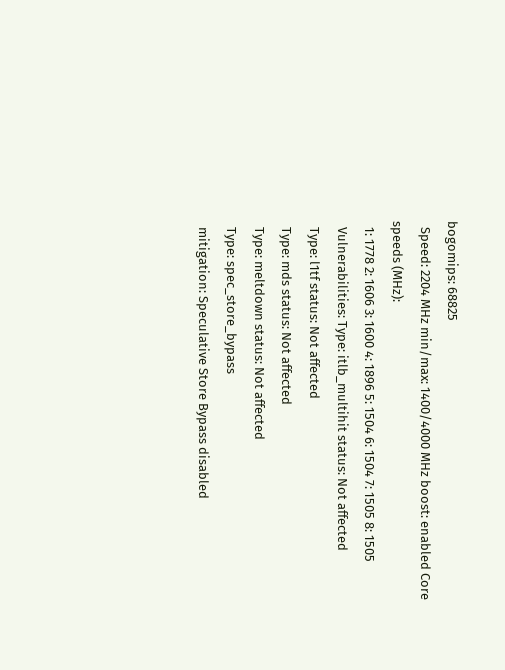bogomips: 68825
  Speed: 2204 MHz min/max: 1400/4000 MHz boost: enabled Core speeds (MHz):
  1: 1778 2: 1606 3: 1600 4: 1896 5: 1504 6: 1504 7: 1505 8: 1505
  Vulnerabilities: Type: itlb_multihit status: Not affected
  Type: l1tf status: Not affected
  Type: mds status: Not affected
  Type: meltdown status: Not affected
  Type: spec_store_bypass
  mitigation: Speculative Store Bypass disabled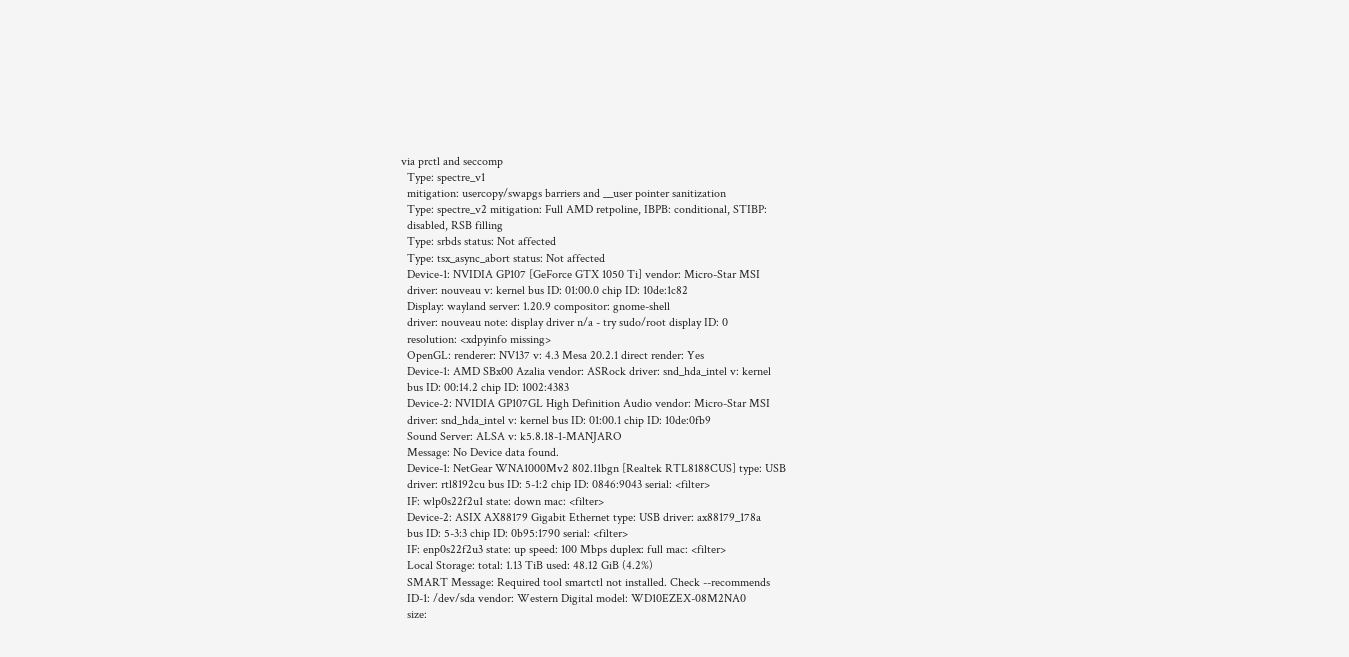via prctl and seccomp
  Type: spectre_v1
  mitigation: usercopy/swapgs barriers and __user pointer sanitization
  Type: spectre_v2 mitigation: Full AMD retpoline, IBPB: conditional, STIBP:
  disabled, RSB filling
  Type: srbds status: Not affected
  Type: tsx_async_abort status: Not affected
  Device-1: NVIDIA GP107 [GeForce GTX 1050 Ti] vendor: Micro-Star MSI
  driver: nouveau v: kernel bus ID: 01:00.0 chip ID: 10de:1c82
  Display: wayland server: 1.20.9 compositor: gnome-shell
  driver: nouveau note: display driver n/a - try sudo/root display ID: 0
  resolution: <xdpyinfo missing>
  OpenGL: renderer: NV137 v: 4.3 Mesa 20.2.1 direct render: Yes
  Device-1: AMD SBx00 Azalia vendor: ASRock driver: snd_hda_intel v: kernel
  bus ID: 00:14.2 chip ID: 1002:4383
  Device-2: NVIDIA GP107GL High Definition Audio vendor: Micro-Star MSI
  driver: snd_hda_intel v: kernel bus ID: 01:00.1 chip ID: 10de:0fb9
  Sound Server: ALSA v: k5.8.18-1-MANJARO
  Message: No Device data found.
  Device-1: NetGear WNA1000Mv2 802.11bgn [Realtek RTL8188CUS] type: USB
  driver: rtl8192cu bus ID: 5-1:2 chip ID: 0846:9043 serial: <filter>
  IF: wlp0s22f2u1 state: down mac: <filter>
  Device-2: ASIX AX88179 Gigabit Ethernet type: USB driver: ax88179_178a
  bus ID: 5-3:3 chip ID: 0b95:1790 serial: <filter>
  IF: enp0s22f2u3 state: up speed: 100 Mbps duplex: full mac: <filter>
  Local Storage: total: 1.13 TiB used: 48.12 GiB (4.2%)
  SMART Message: Required tool smartctl not installed. Check --recommends
  ID-1: /dev/sda vendor: Western Digital model: WD10EZEX-08M2NA0
  size: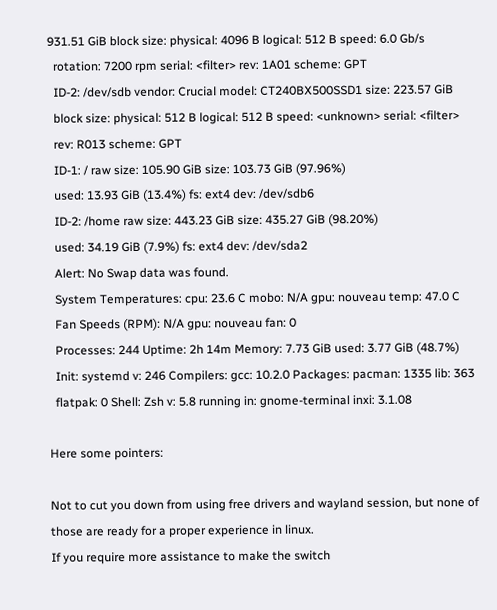931.51 GiB block size: physical: 4096 B logical: 512 B speed: 6.0 Gb/s
  rotation: 7200 rpm serial: <filter> rev: 1A01 scheme: GPT
  ID-2: /dev/sdb vendor: Crucial model: CT240BX500SSD1 size: 223.57 GiB
  block size: physical: 512 B logical: 512 B speed: <unknown> serial: <filter>
  rev: R013 scheme: GPT
  ID-1: / raw size: 105.90 GiB size: 103.73 GiB (97.96%)
  used: 13.93 GiB (13.4%) fs: ext4 dev: /dev/sdb6
  ID-2: /home raw size: 443.23 GiB size: 435.27 GiB (98.20%)
  used: 34.19 GiB (7.9%) fs: ext4 dev: /dev/sda2
  Alert: No Swap data was found.
  System Temperatures: cpu: 23.6 C mobo: N/A gpu: nouveau temp: 47.0 C
  Fan Speeds (RPM): N/A gpu: nouveau fan: 0
  Processes: 244 Uptime: 2h 14m Memory: 7.73 GiB used: 3.77 GiB (48.7%)
  Init: systemd v: 246 Compilers: gcc: 10.2.0 Packages: pacman: 1335 lib: 363
  flatpak: 0 Shell: Zsh v: 5.8 running in: gnome-terminal inxi: 3.1.08

Here some pointers:

Not to cut you down from using free drivers and wayland session, but none of those are ready for a proper experience in linux.
If you require more assistance to make the switch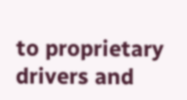to proprietary drivers and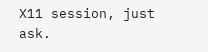X11 session, just ask.